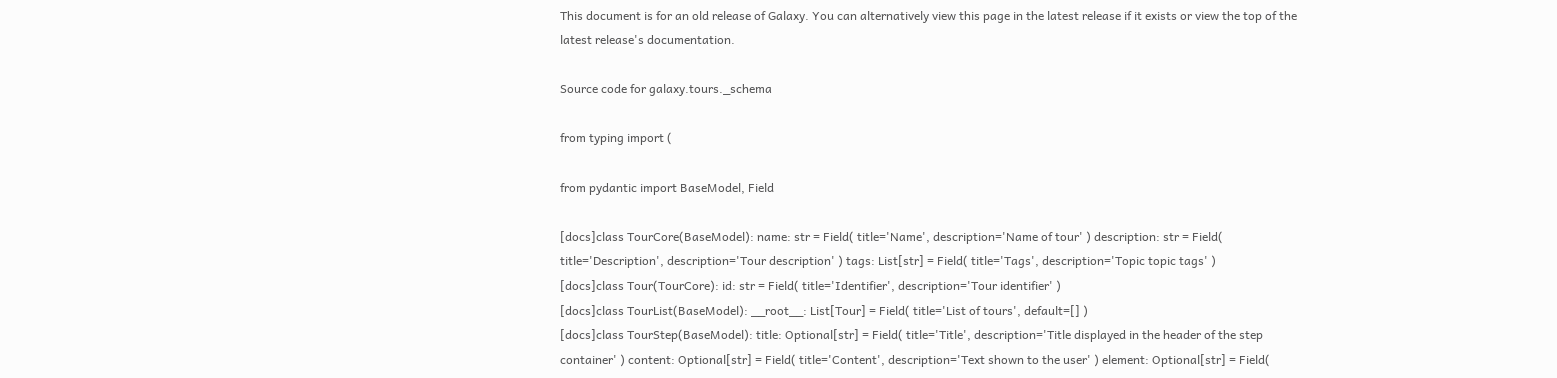This document is for an old release of Galaxy. You can alternatively view this page in the latest release if it exists or view the top of the latest release's documentation.

Source code for galaxy.tours._schema

from typing import (

from pydantic import BaseModel, Field

[docs]class TourCore(BaseModel): name: str = Field( title='Name', description='Name of tour' ) description: str = Field( title='Description', description='Tour description' ) tags: List[str] = Field( title='Tags', description='Topic topic tags' )
[docs]class Tour(TourCore): id: str = Field( title='Identifier', description='Tour identifier' )
[docs]class TourList(BaseModel): __root__: List[Tour] = Field( title='List of tours', default=[] )
[docs]class TourStep(BaseModel): title: Optional[str] = Field( title='Title', description='Title displayed in the header of the step container' ) content: Optional[str] = Field( title='Content', description='Text shown to the user' ) element: Optional[str] = Field(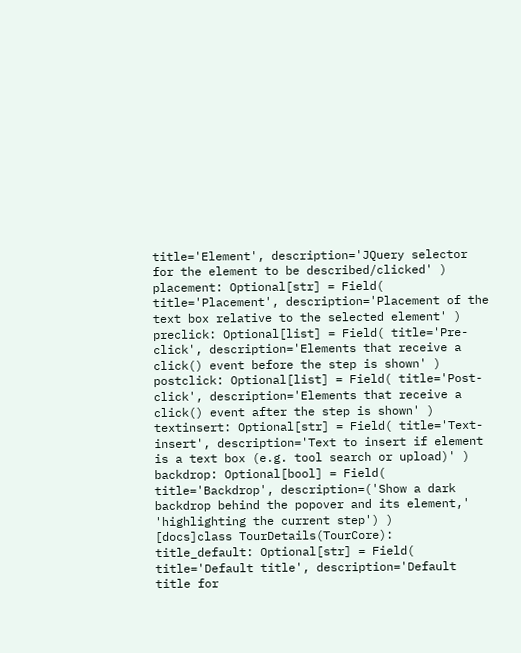title='Element', description='JQuery selector for the element to be described/clicked' ) placement: Optional[str] = Field( title='Placement', description='Placement of the text box relative to the selected element' ) preclick: Optional[list] = Field( title='Pre-click', description='Elements that receive a click() event before the step is shown' ) postclick: Optional[list] = Field( title='Post-click', description='Elements that receive a click() event after the step is shown' ) textinsert: Optional[str] = Field( title='Text-insert', description='Text to insert if element is a text box (e.g. tool search or upload)' ) backdrop: Optional[bool] = Field( title='Backdrop', description=('Show a dark backdrop behind the popover and its element,' 'highlighting the current step') )
[docs]class TourDetails(TourCore): title_default: Optional[str] = Field( title='Default title', description='Default title for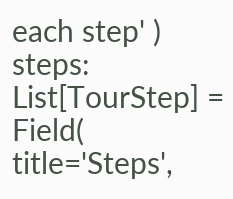each step' ) steps: List[TourStep] = Field( title='Steps',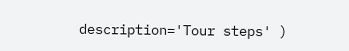description='Tour steps' )